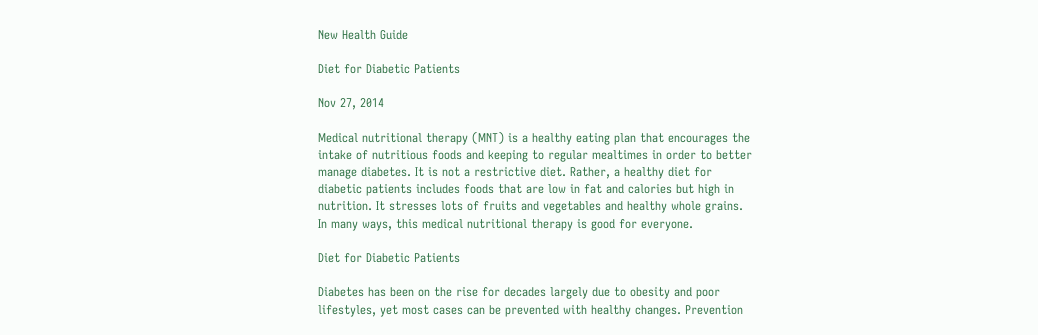New Health Guide

Diet for Diabetic Patients

Nov 27, 2014

Medical nutritional therapy (MNT) is a healthy eating plan that encourages the intake of nutritious foods and keeping to regular mealtimes in order to better manage diabetes. It is not a restrictive diet. Rather, a healthy diet for diabetic patients includes foods that are low in fat and calories but high in nutrition. It stresses lots of fruits and vegetables and healthy whole grains. In many ways, this medical nutritional therapy is good for everyone.

Diet for Diabetic Patients

Diabetes has been on the rise for decades largely due to obesity and poor lifestyles, yet most cases can be prevented with healthy changes. Prevention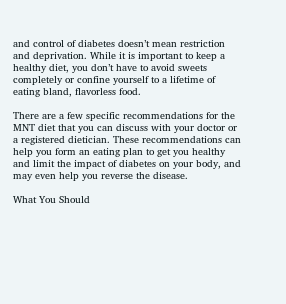and control of diabetes doesn’t mean restriction and deprivation. While it is important to keep a healthy diet, you don’t have to avoid sweets completely or confine yourself to a lifetime of eating bland, flavorless food.

There are a few specific recommendations for the MNT diet that you can discuss with your doctor or a registered dietician. These recommendations can help you form an eating plan to get you healthy and limit the impact of diabetes on your body, and may even help you reverse the disease.

What You Should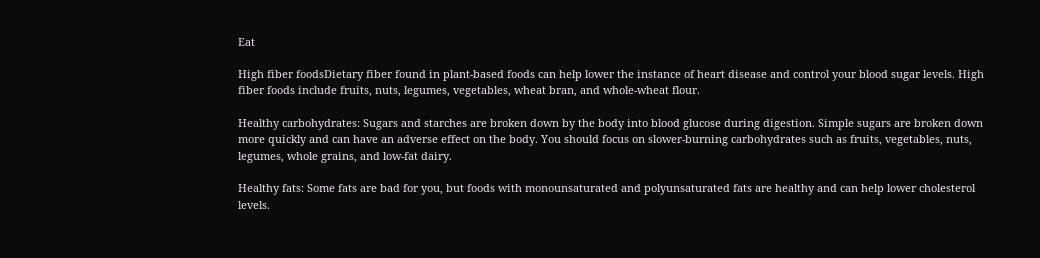Eat

High fiber foodsDietary fiber found in plant-based foods can help lower the instance of heart disease and control your blood sugar levels. High fiber foods include fruits, nuts, legumes, vegetables, wheat bran, and whole-wheat flour.

Healthy carbohydrates: Sugars and starches are broken down by the body into blood glucose during digestion. Simple sugars are broken down more quickly and can have an adverse effect on the body. You should focus on slower-burning carbohydrates such as fruits, vegetables, nuts, legumes, whole grains, and low-fat dairy.

Healthy fats: Some fats are bad for you, but foods with monounsaturated and polyunsaturated fats are healthy and can help lower cholesterol levels.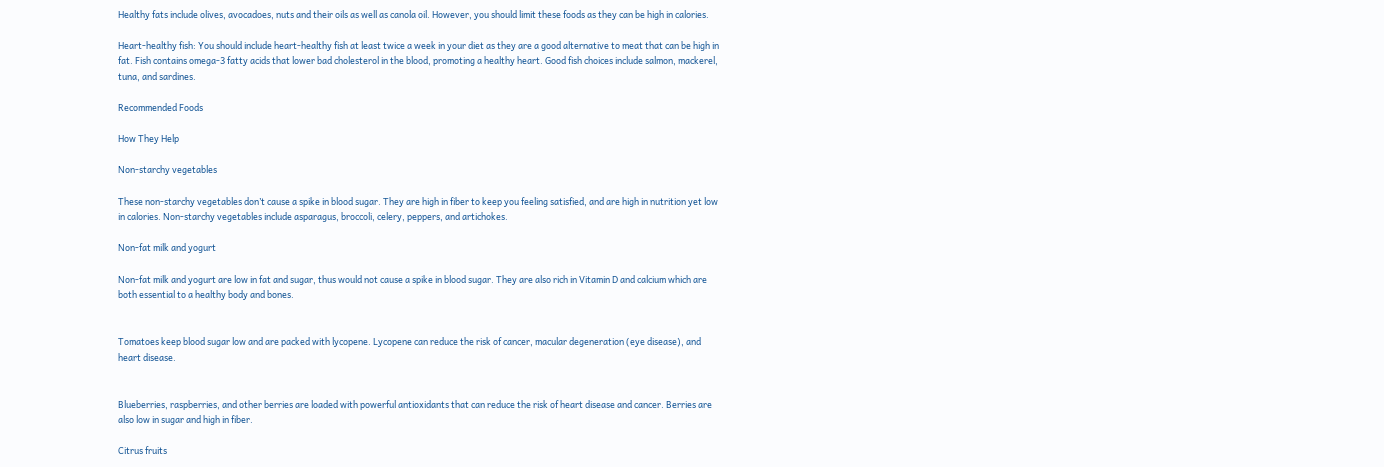Healthy fats include olives, avocadoes, nuts and their oils as well as canola oil. However, you should limit these foods as they can be high in calories.

Heart-healthy fish: You should include heart-healthy fish at least twice a week in your diet as they are a good alternative to meat that can be high in fat. Fish contains omega-3 fatty acids that lower bad cholesterol in the blood, promoting a healthy heart. Good fish choices include salmon, mackerel, tuna, and sardines.

Recommended Foods

How They Help

Non-starchy vegetables

These non-starchy vegetables don’t cause a spike in blood sugar. They are high in fiber to keep you feeling satisfied, and are high in nutrition yet low in calories. Non-starchy vegetables include asparagus, broccoli, celery, peppers, and artichokes.

Non-fat milk and yogurt

Non-fat milk and yogurt are low in fat and sugar, thus would not cause a spike in blood sugar. They are also rich in Vitamin D and calcium which are both essential to a healthy body and bones.


Tomatoes keep blood sugar low and are packed with lycopene. Lycopene can reduce the risk of cancer, macular degeneration (eye disease), and heart disease.


Blueberries, raspberries, and other berries are loaded with powerful antioxidants that can reduce the risk of heart disease and cancer. Berries are also low in sugar and high in fiber.

Citrus fruits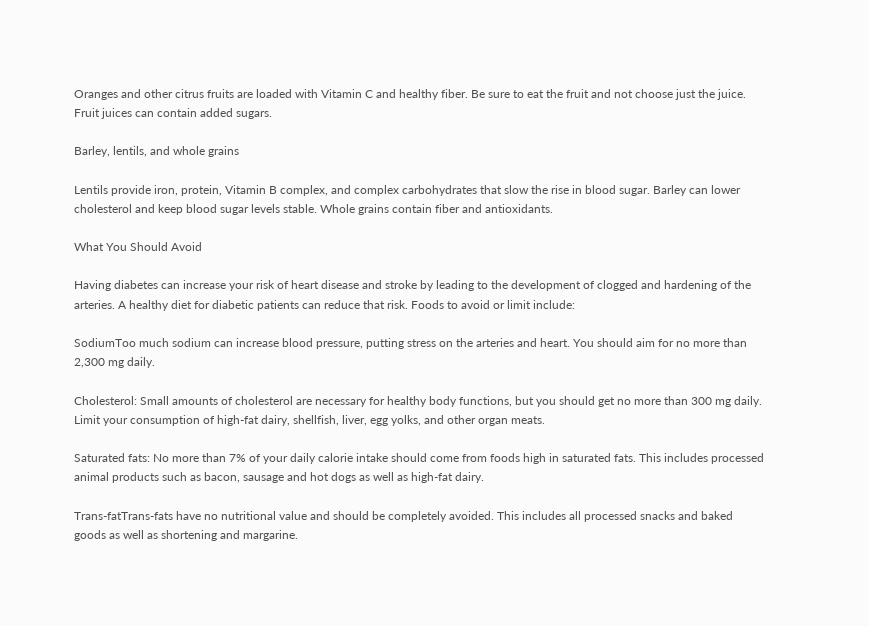Oranges and other citrus fruits are loaded with Vitamin C and healthy fiber. Be sure to eat the fruit and not choose just the juice. Fruit juices can contain added sugars.

Barley, lentils, and whole grains

Lentils provide iron, protein, Vitamin B complex, and complex carbohydrates that slow the rise in blood sugar. Barley can lower cholesterol and keep blood sugar levels stable. Whole grains contain fiber and antioxidants.

What You Should Avoid

Having diabetes can increase your risk of heart disease and stroke by leading to the development of clogged and hardening of the arteries. A healthy diet for diabetic patients can reduce that risk. Foods to avoid or limit include:

SodiumToo much sodium can increase blood pressure, putting stress on the arteries and heart. You should aim for no more than 2,300 mg daily.

Cholesterol: Small amounts of cholesterol are necessary for healthy body functions, but you should get no more than 300 mg daily. Limit your consumption of high-fat dairy, shellfish, liver, egg yolks, and other organ meats.

Saturated fats: No more than 7% of your daily calorie intake should come from foods high in saturated fats. This includes processed animal products such as bacon, sausage and hot dogs as well as high-fat dairy.

Trans-fatTrans-fats have no nutritional value and should be completely avoided. This includes all processed snacks and baked goods as well as shortening and margarine.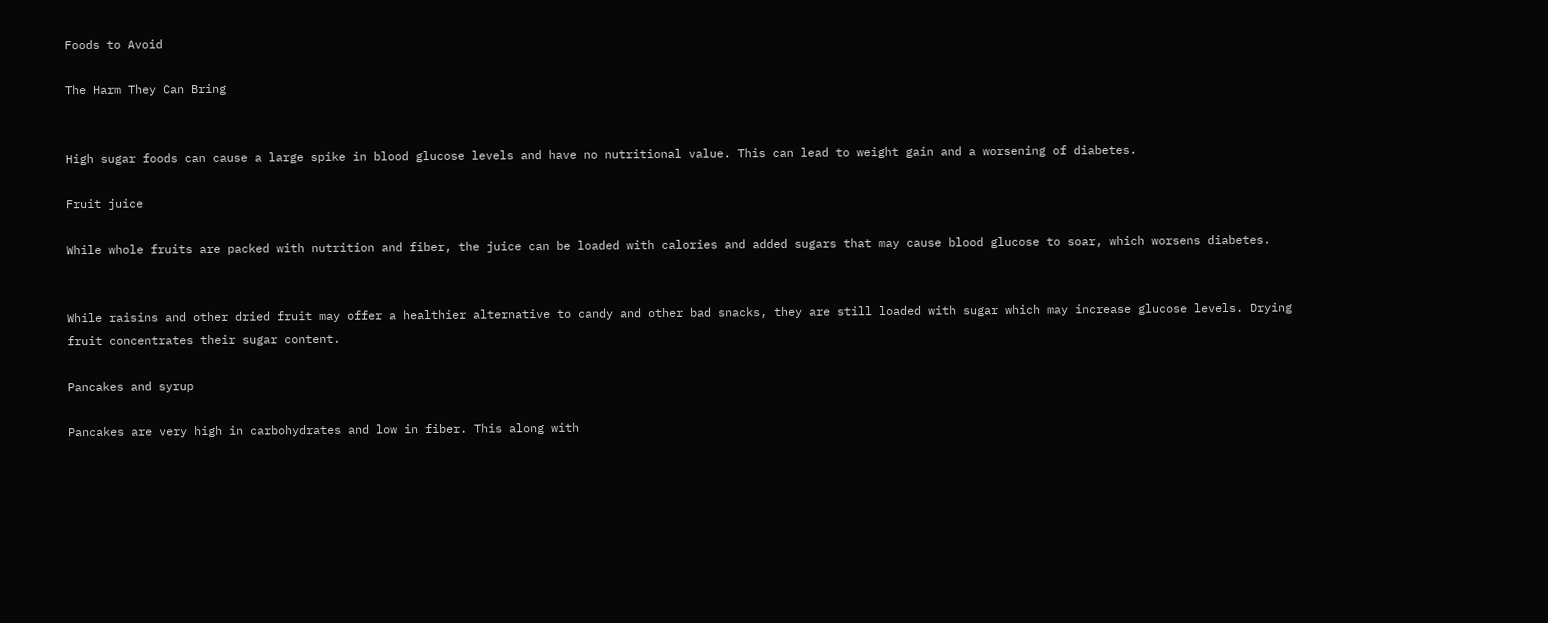Foods to Avoid

The Harm They Can Bring


High sugar foods can cause a large spike in blood glucose levels and have no nutritional value. This can lead to weight gain and a worsening of diabetes.

Fruit juice

While whole fruits are packed with nutrition and fiber, the juice can be loaded with calories and added sugars that may cause blood glucose to soar, which worsens diabetes.


While raisins and other dried fruit may offer a healthier alternative to candy and other bad snacks, they are still loaded with sugar which may increase glucose levels. Drying fruit concentrates their sugar content.

Pancakes and syrup

Pancakes are very high in carbohydrates and low in fiber. This along with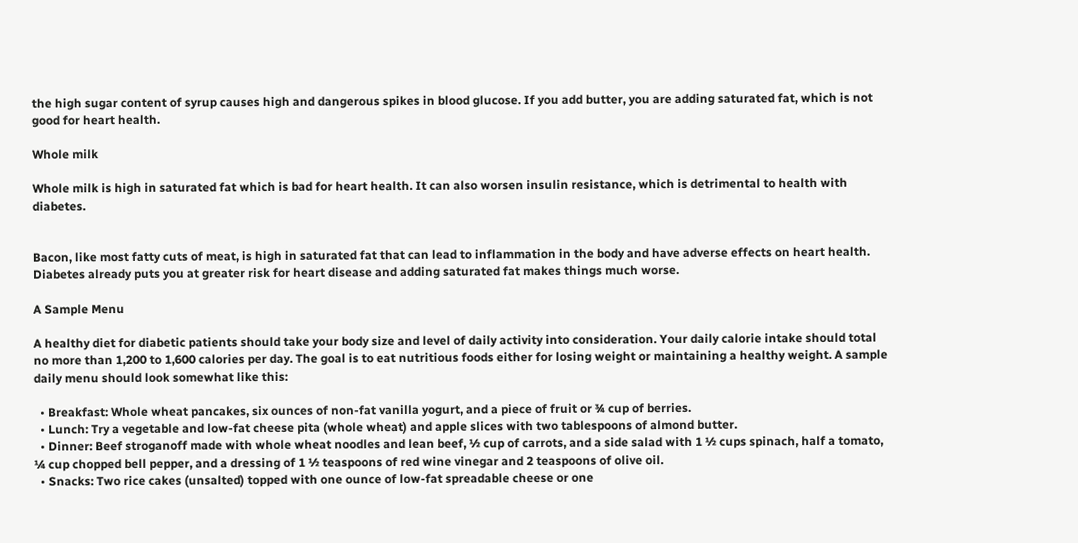the high sugar content of syrup causes high and dangerous spikes in blood glucose. If you add butter, you are adding saturated fat, which is not good for heart health.

Whole milk

Whole milk is high in saturated fat which is bad for heart health. It can also worsen insulin resistance, which is detrimental to health with diabetes.


Bacon, like most fatty cuts of meat, is high in saturated fat that can lead to inflammation in the body and have adverse effects on heart health. Diabetes already puts you at greater risk for heart disease and adding saturated fat makes things much worse.

A Sample Menu

A healthy diet for diabetic patients should take your body size and level of daily activity into consideration. Your daily calorie intake should total no more than 1,200 to 1,600 calories per day. The goal is to eat nutritious foods either for losing weight or maintaining a healthy weight. A sample daily menu should look somewhat like this:

  • Breakfast: Whole wheat pancakes, six ounces of non-fat vanilla yogurt, and a piece of fruit or ¾ cup of berries.
  • Lunch: Try a vegetable and low-fat cheese pita (whole wheat) and apple slices with two tablespoons of almond butter.
  • Dinner: Beef stroganoff made with whole wheat noodles and lean beef, ½ cup of carrots, and a side salad with 1 ½ cups spinach, half a tomato, ¼ cup chopped bell pepper, and a dressing of 1 ½ teaspoons of red wine vinegar and 2 teaspoons of olive oil.
  • Snacks: Two rice cakes (unsalted) topped with one ounce of low-fat spreadable cheese or one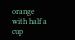orange with half a cup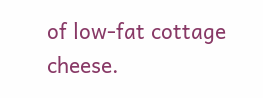of low-fat cottage cheese.